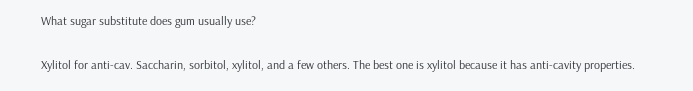What sugar substitute does gum usually use?

Xylitol for anti-cav. Saccharin, sorbitol, xylitol, and a few others. The best one is xylitol because it has anti-cavity properties.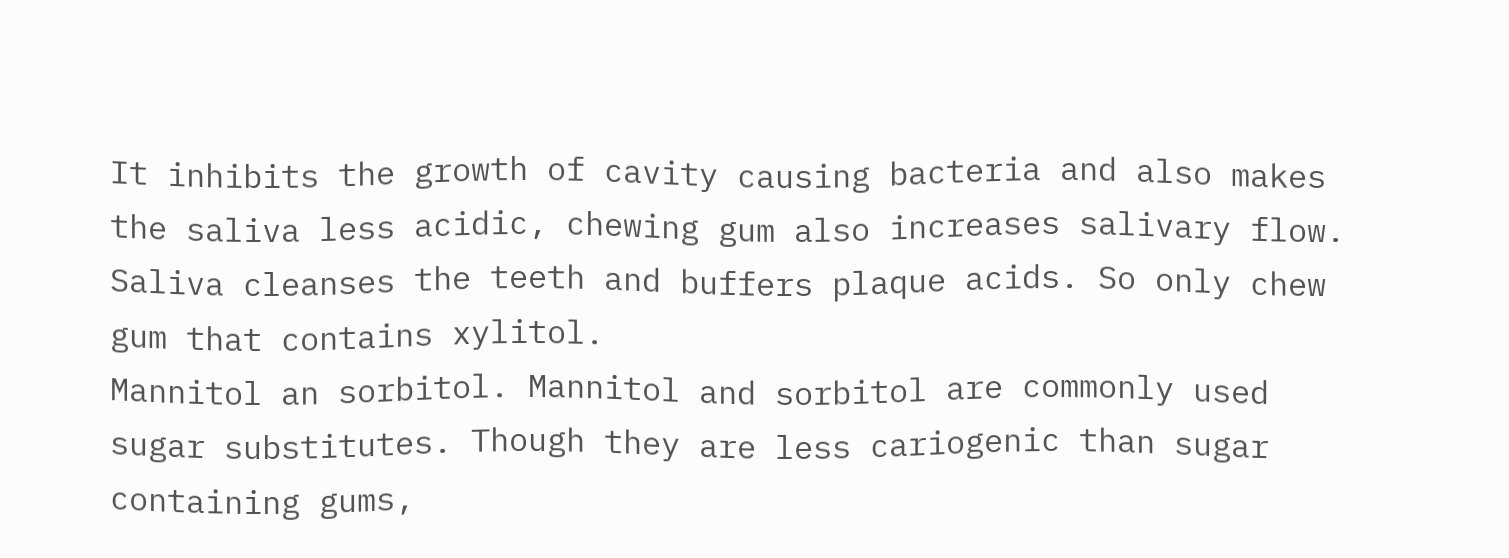It inhibits the growth of cavity causing bacteria and also makes the saliva less acidic, chewing gum also increases salivary flow. Saliva cleanses the teeth and buffers plaque acids. So only chew gum that contains xylitol.
Mannitol an sorbitol. Mannitol and sorbitol are commonly used sugar substitutes. Though they are less cariogenic than sugar containing gums,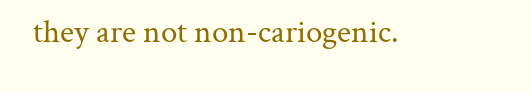they are not non-cariogenic.